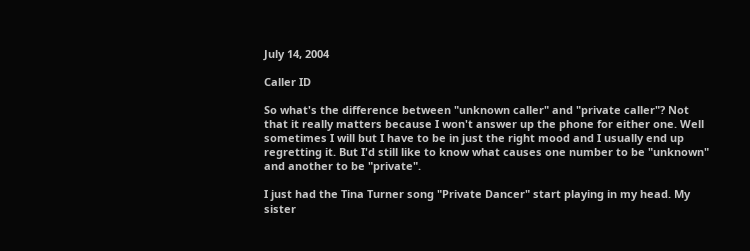July 14, 2004

Caller ID

So what's the difference between "unknown caller" and "private caller"? Not that it really matters because I won't answer up the phone for either one. Well sometimes I will but I have to be in just the right mood and I usually end up regretting it. But I'd still like to know what causes one number to be "unknown" and another to be "private".

I just had the Tina Turner song "Private Dancer" start playing in my head. My sister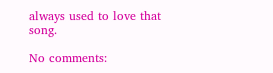always used to love that song.

No comments: